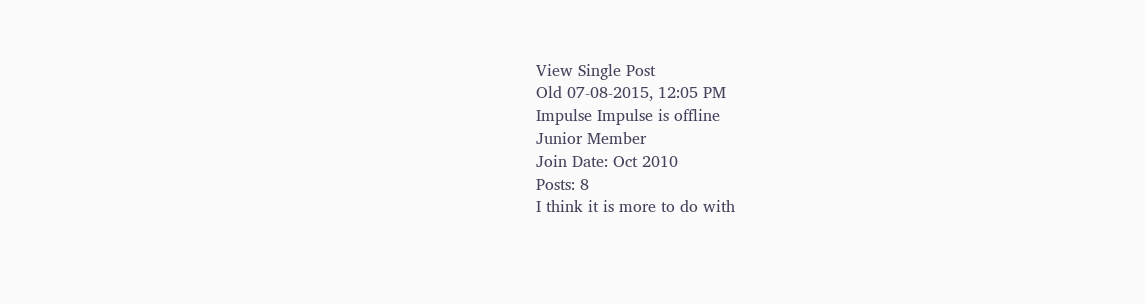View Single Post
Old 07-08-2015, 12:05 PM
Impulse Impulse is offline
Junior Member
Join Date: Oct 2010
Posts: 8
I think it is more to do with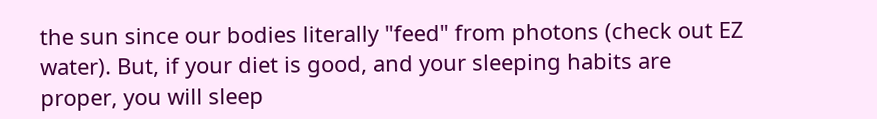the sun since our bodies literally "feed" from photons (check out EZ water). But, if your diet is good, and your sleeping habits are proper, you will sleep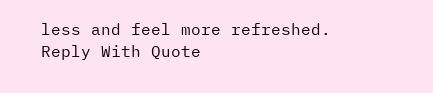less and feel more refreshed.
Reply With Quote